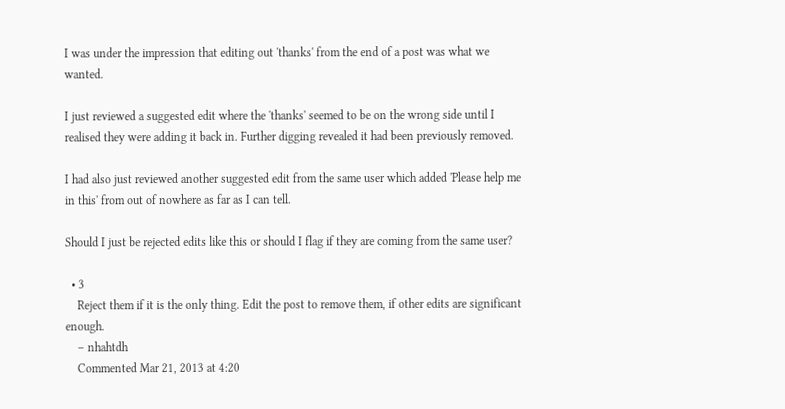I was under the impression that editing out 'thanks' from the end of a post was what we wanted.

I just reviewed a suggested edit where the 'thanks' seemed to be on the wrong side until I realised they were adding it back in. Further digging revealed it had been previously removed.

I had also just reviewed another suggested edit from the same user which added 'Please help me in this' from out of nowhere as far as I can tell.

Should I just be rejected edits like this or should I flag if they are coming from the same user?

  • 3
    Reject them if it is the only thing. Edit the post to remove them, if other edits are significant enough.
    – nhahtdh
    Commented Mar 21, 2013 at 4:20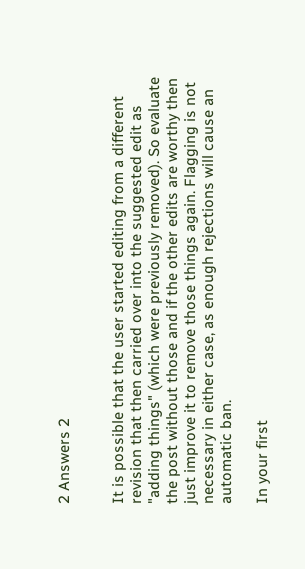2 Answers 2


It is possible that the user started editing from a different revision that then carried over into the suggested edit as "adding things" (which were previously removed). So evaluate the post without those and if the other edits are worthy then just improve it to remove those things again. Flagging is not necessary in either case, as enough rejections will cause an automatic ban.

In your first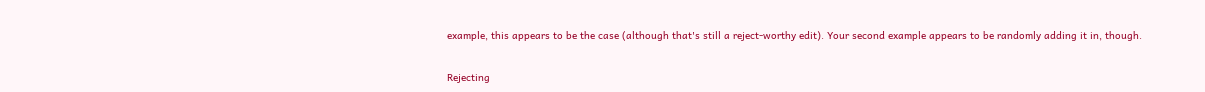example, this appears to be the case (although that's still a reject-worthy edit). Your second example appears to be randomly adding it in, though.


Rejecting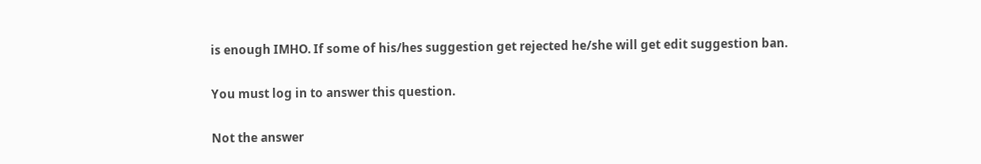is enough IMHO. If some of his/hes suggestion get rejected he/she will get edit suggestion ban.

You must log in to answer this question.

Not the answer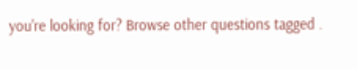you're looking for? Browse other questions tagged .